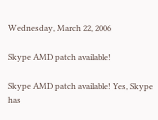Wednesday, March 22, 2006

Skype AMD patch available!

Skype AMD patch available! Yes, Skype has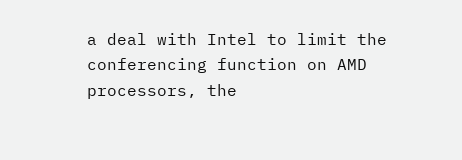a deal with Intel to limit the conferencing function on AMD processors, the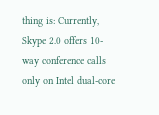thing is: Currently, Skype 2.0 offers 10-way conference calls only on Intel dual-core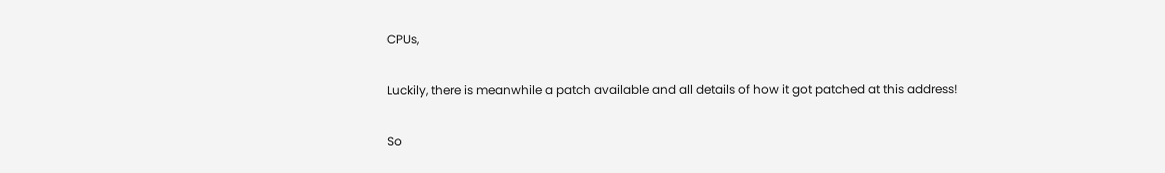CPUs,

Luckily, there is meanwhile a patch available and all details of how it got patched at this address!

So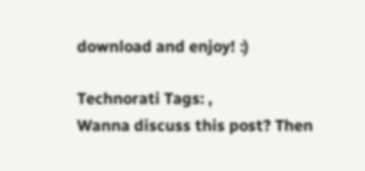download and enjoy! :)

Technorati Tags: ,
Wanna discuss this post? Then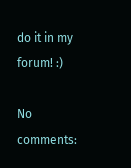do it in my forum! :)

No comments: